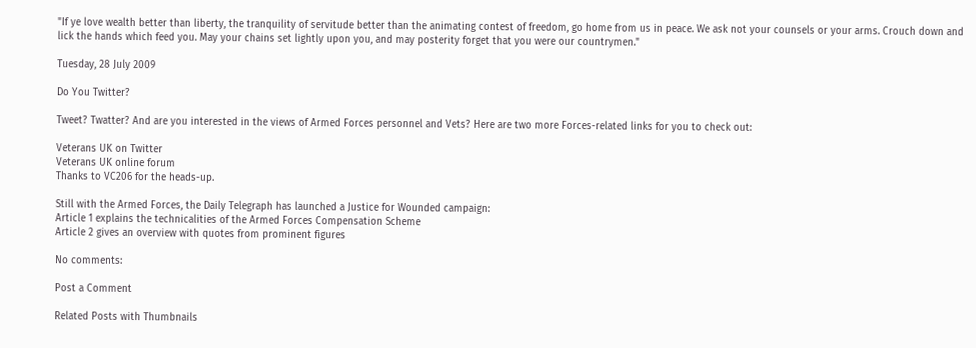"If ye love wealth better than liberty, the tranquility of servitude better than the animating contest of freedom, go home from us in peace. We ask not your counsels or your arms. Crouch down and lick the hands which feed you. May your chains set lightly upon you, and may posterity forget that you were our countrymen."

Tuesday, 28 July 2009

Do You Twitter?

Tweet? Twatter? And are you interested in the views of Armed Forces personnel and Vets? Here are two more Forces-related links for you to check out:

Veterans UK on Twitter
Veterans UK online forum
Thanks to VC206 for the heads-up.

Still with the Armed Forces, the Daily Telegraph has launched a Justice for Wounded campaign:
Article 1 explains the technicalities of the Armed Forces Compensation Scheme
Article 2 gives an overview with quotes from prominent figures

No comments:

Post a Comment

Related Posts with Thumbnails